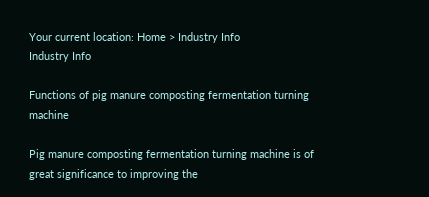Your current location: Home > Industry Info
Industry Info

Functions of pig manure composting fermentation turning machine

Pig manure composting fermentation turning machine is of great significance to improving the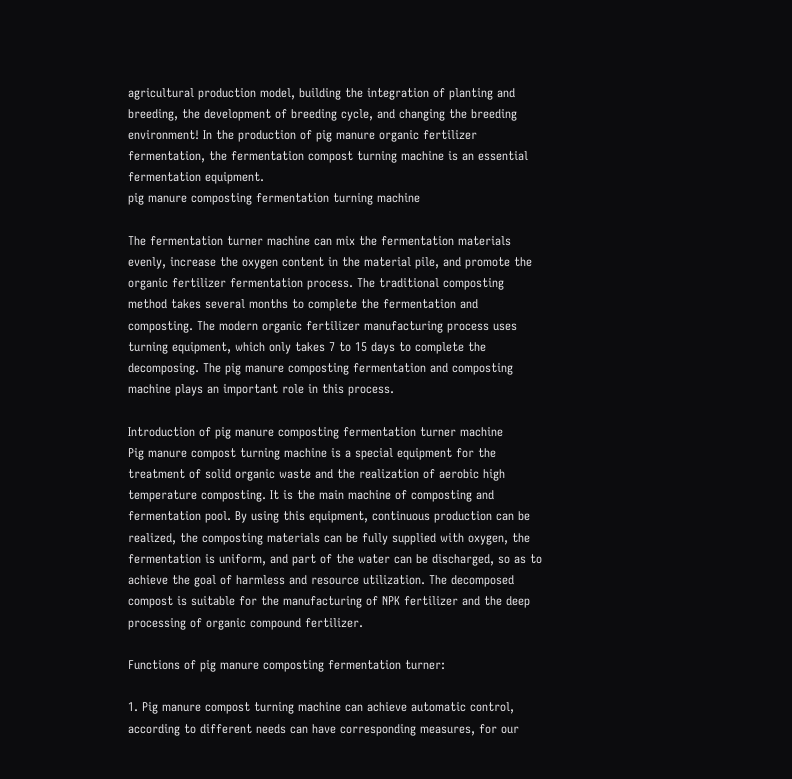agricultural production model, building the integration of planting and breeding, the development of breeding cycle, and changing the breeding environment! In the production of pig manure organic fertilizer fermentation, the fermentation compost turning machine is an essential fermentation equipment.
pig manure composting fermentation turning machine

The fermentation turner machine can mix the fermentation materials evenly, increase the oxygen content in the material pile, and promote the organic fertilizer fermentation process. The traditional composting method takes several months to complete the fermentation and composting. The modern organic fertilizer manufacturing process uses turning equipment, which only takes 7 to 15 days to complete the decomposing. The pig manure composting fermentation and composting machine plays an important role in this process.

Introduction of pig manure composting fermentation turner machine
Pig manure compost turning machine is a special equipment for the treatment of solid organic waste and the realization of aerobic high temperature composting. It is the main machine of composting and fermentation pool. By using this equipment, continuous production can be realized, the composting materials can be fully supplied with oxygen, the fermentation is uniform, and part of the water can be discharged, so as to achieve the goal of harmless and resource utilization. The decomposed compost is suitable for the manufacturing of NPK fertilizer and the deep processing of organic compound fertilizer.

Functions of pig manure composting fermentation turner:

1. Pig manure compost turning machine can achieve automatic control, according to different needs can have corresponding measures, for our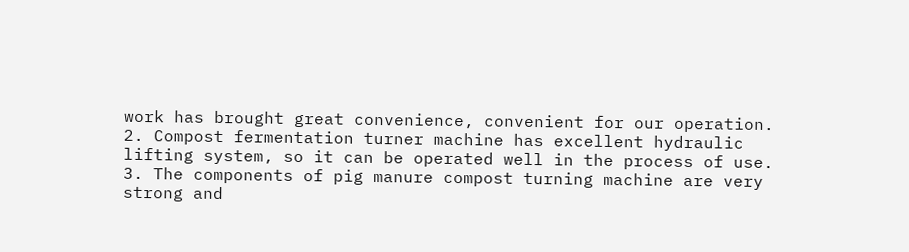work has brought great convenience, convenient for our operation.
2. Compost fermentation turner machine has excellent hydraulic lifting system, so it can be operated well in the process of use.
3. The components of pig manure compost turning machine are very strong and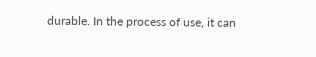durable. In the process of use, it can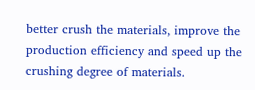better crush the materials, improve the production efficiency and speed up the crushing degree of materials.